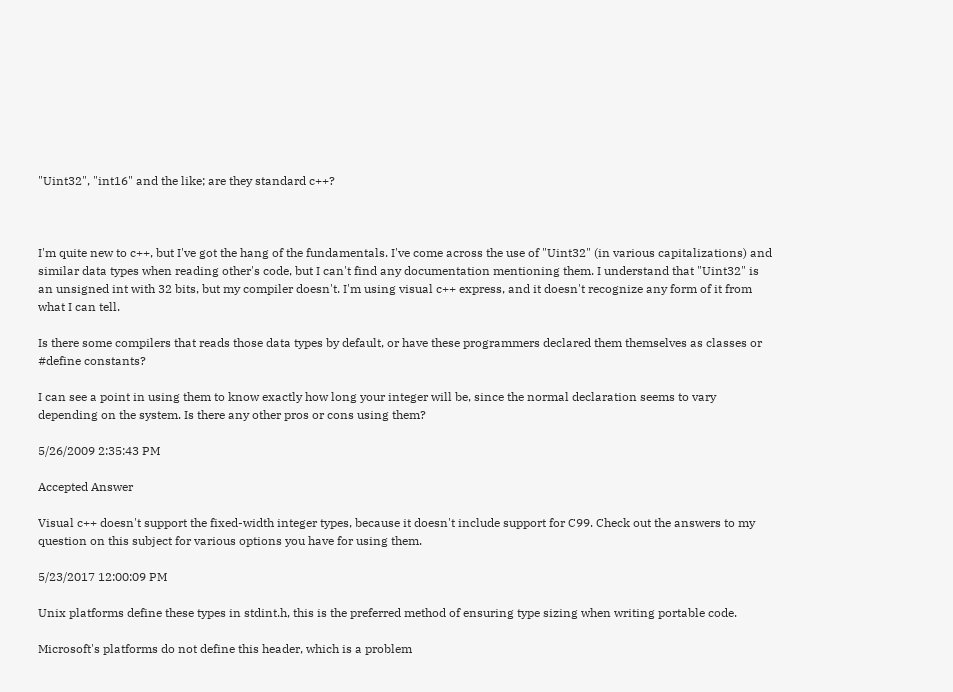"Uint32", "int16" and the like; are they standard c++?



I'm quite new to c++, but I've got the hang of the fundamentals. I've come across the use of "Uint32" (in various capitalizations) and similar data types when reading other's code, but I can't find any documentation mentioning them. I understand that "Uint32" is an unsigned int with 32 bits, but my compiler doesn't. I'm using visual c++ express, and it doesn't recognize any form of it from what I can tell.

Is there some compilers that reads those data types by default, or have these programmers declared them themselves as classes or #define constants?

I can see a point in using them to know exactly how long your integer will be, since the normal declaration seems to vary depending on the system. Is there any other pros or cons using them?

5/26/2009 2:35:43 PM

Accepted Answer

Visual c++ doesn't support the fixed-width integer types, because it doesn't include support for C99. Check out the answers to my question on this subject for various options you have for using them.

5/23/2017 12:00:09 PM

Unix platforms define these types in stdint.h, this is the preferred method of ensuring type sizing when writing portable code.

Microsoft's platforms do not define this header, which is a problem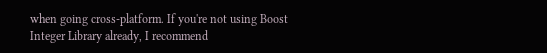when going cross-platform. If you're not using Boost Integer Library already, I recommend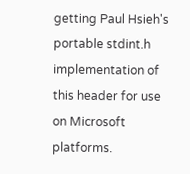getting Paul Hsieh's portable stdint.h implementation of this header for use on Microsoft platforms.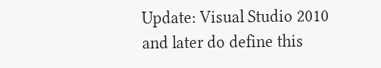Update: Visual Studio 2010 and later do define this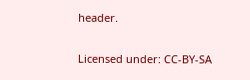header.

Licensed under: CC-BY-SA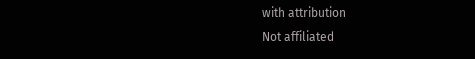with attribution
Not affiliated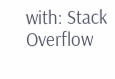with: Stack Overflow